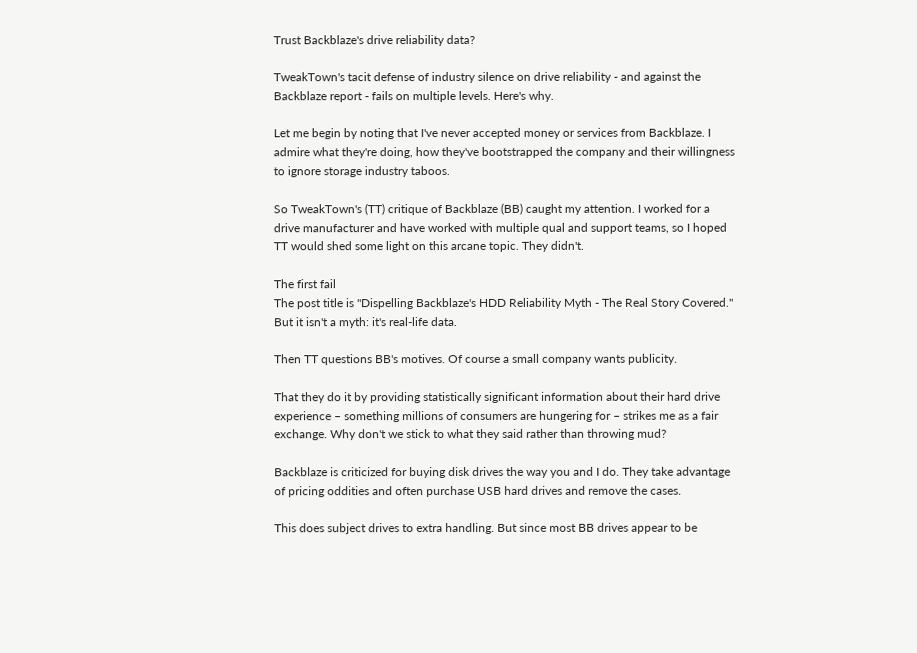Trust Backblaze's drive reliability data?

TweakTown's tacit defense of industry silence on drive reliability - and against the Backblaze report - fails on multiple levels. Here's why.

Let me begin by noting that I've never accepted money or services from Backblaze. I admire what they're doing, how they've bootstrapped the company and their willingness to ignore storage industry taboos.

So TweakTown's (TT) critique of Backblaze (BB) caught my attention. I worked for a drive manufacturer and have worked with multiple qual and support teams, so I hoped TT would shed some light on this arcane topic. They didn't.

The first fail
The post title is "Dispelling Backblaze's HDD Reliability Myth - The Real Story Covered." But it isn't a myth: it's real-life data.

Then TT questions BB's motives. Of course a small company wants publicity.

That they do it by providing statistically significant information about their hard drive experience – something millions of consumers are hungering for – strikes me as a fair exchange. Why don't we stick to what they said rather than throwing mud?

Backblaze is criticized for buying disk drives the way you and I do. They take advantage of pricing oddities and often purchase USB hard drives and remove the cases.

This does subject drives to extra handling. But since most BB drives appear to be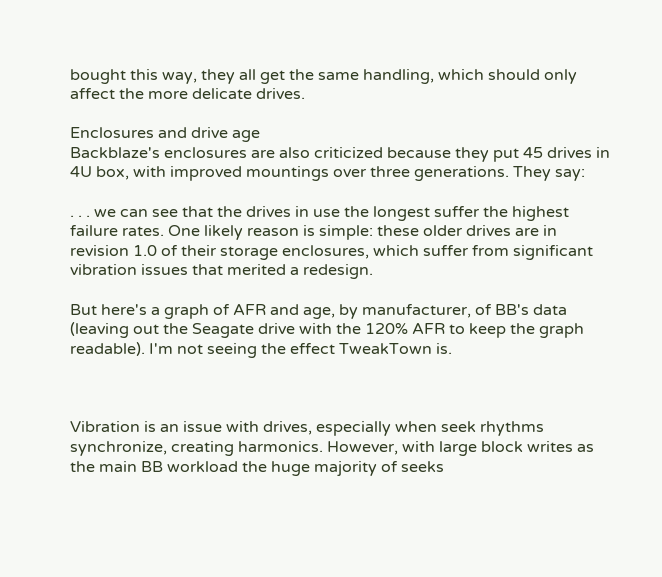bought this way, they all get the same handling, which should only affect the more delicate drives.

Enclosures and drive age
Backblaze's enclosures are also criticized because they put 45 drives in 4U box, with improved mountings over three generations. They say:

. . . we can see that the drives in use the longest suffer the highest failure rates. One likely reason is simple: these older drives are in revision 1.0 of their storage enclosures, which suffer from significant vibration issues that merited a redesign.

But here's a graph of AFR and age, by manufacturer, of BB's data (leaving out the Seagate drive with the 120% AFR to keep the graph readable). I'm not seeing the effect TweakTown is.



Vibration is an issue with drives, especially when seek rhythms synchronize, creating harmonics. However, with large block writes as the main BB workload the huge majority of seeks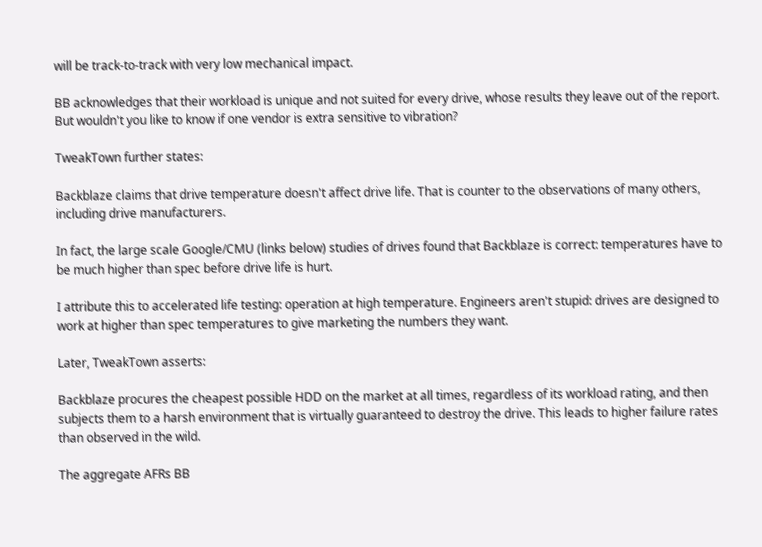will be track-to-track with very low mechanical impact.

BB acknowledges that their workload is unique and not suited for every drive, whose results they leave out of the report. But wouldn't you like to know if one vendor is extra sensitive to vibration?

TweakTown further states:

Backblaze claims that drive temperature doesn't affect drive life. That is counter to the observations of many others, including drive manufacturers.

In fact, the large scale Google/CMU (links below) studies of drives found that Backblaze is correct: temperatures have to be much higher than spec before drive life is hurt.

I attribute this to accelerated life testing: operation at high temperature. Engineers aren't stupid: drives are designed to work at higher than spec temperatures to give marketing the numbers they want.

Later, TweakTown asserts:

Backblaze procures the cheapest possible HDD on the market at all times, regardless of its workload rating, and then subjects them to a harsh environment that is virtually guaranteed to destroy the drive. This leads to higher failure rates than observed in the wild.

The aggregate AFRs BB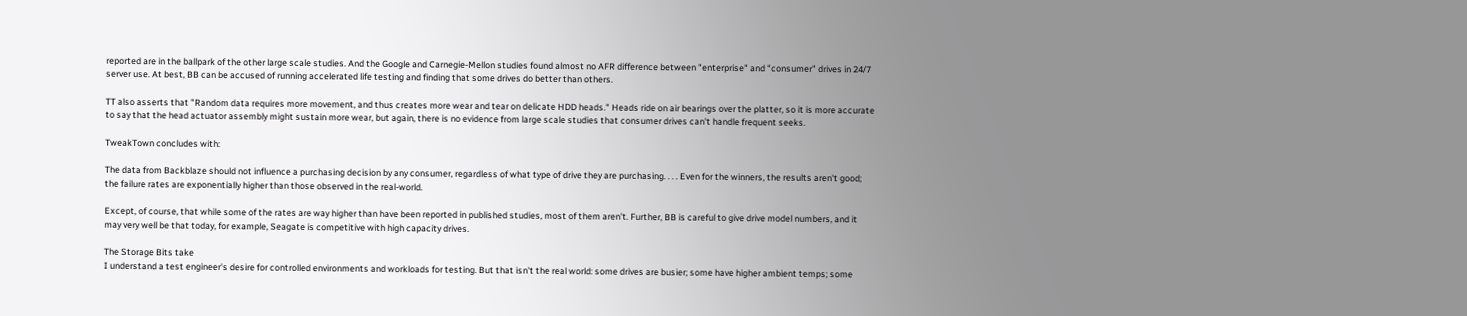reported are in the ballpark of the other large scale studies. And the Google and Carnegie-Mellon studies found almost no AFR difference between "enterprise" and "consumer" drives in 24/7 server use. At best, BB can be accused of running accelerated life testing and finding that some drives do better than others.

TT also asserts that "Random data requires more movement, and thus creates more wear and tear on delicate HDD heads." Heads ride on air bearings over the platter, so it is more accurate to say that the head actuator assembly might sustain more wear, but again, there is no evidence from large scale studies that consumer drives can't handle frequent seeks.

TweakTown concludes with:

The data from Backblaze should not influence a purchasing decision by any consumer, regardless of what type of drive they are purchasing. . . . Even for the winners, the results aren't good; the failure rates are exponentially higher than those observed in the real-world.

Except, of course, that while some of the rates are way higher than have been reported in published studies, most of them aren't. Further, BB is careful to give drive model numbers, and it may very well be that today, for example, Seagate is competitive with high capacity drives.

The Storage Bits take
I understand a test engineer's desire for controlled environments and workloads for testing. But that isn't the real world: some drives are busier; some have higher ambient temps; some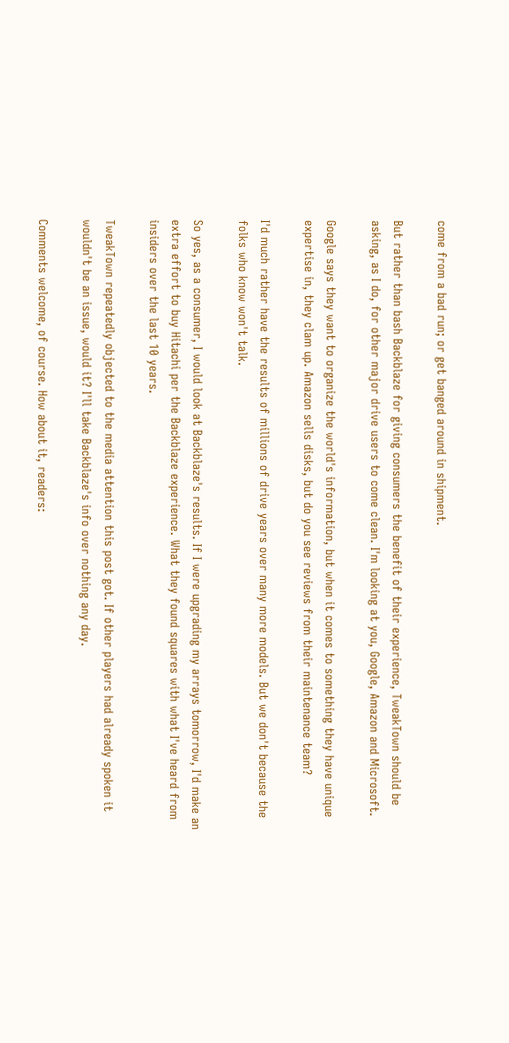come from a bad run; or get banged around in shipment.

But rather than bash Backblaze for giving consumers the benefit of their experience, TweakTown should be asking, as I do, for other major drive users to come clean. I'm looking at you, Google, Amazon and Microsoft.

Google says they want to organize the world's information, but when it comes to something they have unique expertise in, they clam up. Amazon sells disks, but do you see reviews from their maintenance team?

I'd much rather have the results of millions of drive years over many more models. But we don't because the folks who know won't talk.

So yes, as a consumer, I would look at Backblaze's results. If I were upgrading my arrays tomorrow, I'd make an extra effort to buy Hitachi per the Backblaze experience. What they found squares with what I've heard from insiders over the last 10 years.

TweakTown repeatedly objected to the media attention this post got. If other players had already spoken it wouldn't be an issue, would it? I'll take Backblaze's info over nothing any day.

Comments welcome, of course. How about it, readers: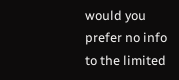would you prefer no info to the limited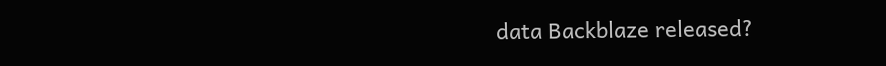data Backblaze released?